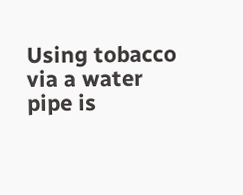Using tobacco via a water pipe is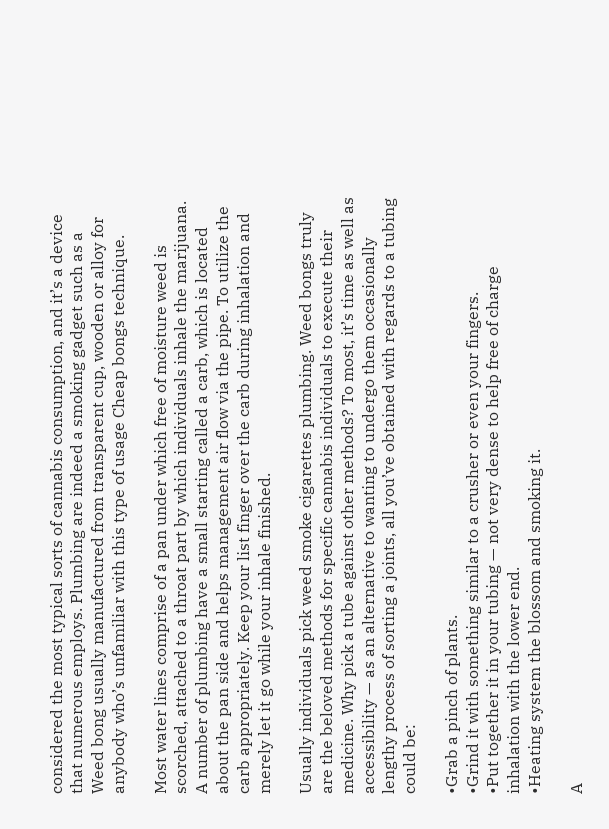considered the most typical sorts of cannabis consumption, and it’s a device that numerous employs. Plumbing are indeed a smoking gadget such as a Weed bong usually manufactured from transparent cup, wooden or alloy for anybody who’s unfamiliar with this type of usage Cheap bongs technique.

Most water lines comprise of a pan under which free of moisture weed is scorched, attached to a throat part by which individuals inhale the marijuana. A number of plumbing have a small starting called a carb, which is located about the pan side and helps management air flow via the pipe. To utilize the carb appropriately. Keep your list finger over the carb during inhalation and merely let it go while your inhale finished.

Usually individuals pick weed smoke cigarettes plumbing. Weed bongs truly are the beloved methods for specific cannabis individuals to execute their medicine. Why pick a tube against other methods? To most, it’s time as well as accessibility — as an alternative to wanting to undergo them occasionally lengthy process of sorting a joints, all you’ve obtained with regards to a tubing could be:

•Grab a pinch of plants.
•Grind it with something similar to a crusher or even your fingers.
•Put together it in your tubing — not very dense to help free of charge inhalation with the lower end.
•Heating system the blossom and smoking it.

A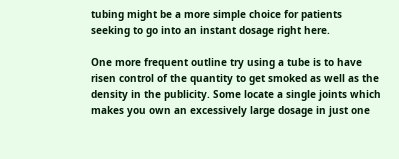tubing might be a more simple choice for patients seeking to go into an instant dosage right here.

One more frequent outline try using a tube is to have risen control of the quantity to get smoked as well as the density in the publicity. Some locate a single joints which makes you own an excessively large dosage in just one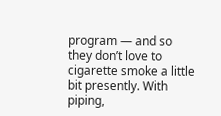program — and so they don’t love to cigarette smoke a little bit presently. With piping,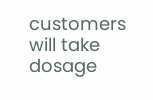customers will take dosage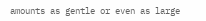amounts as gentle or even as large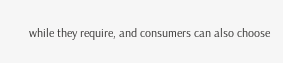while they require, and consumers can also choose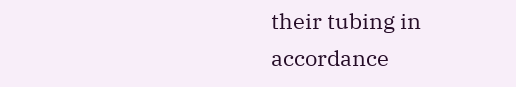their tubing in accordance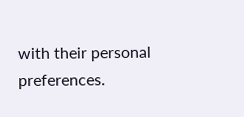with their personal preferences.